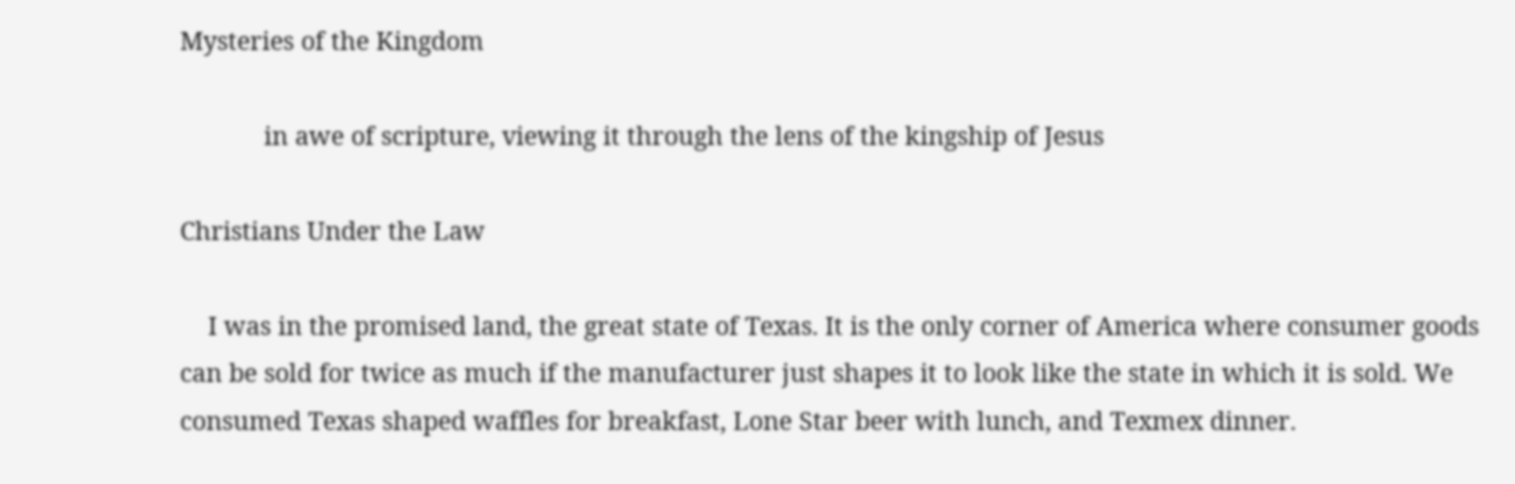Mysteries of the Kingdom

            in awe of scripture, viewing it through the lens of the kingship of Jesus

Christians Under the Law

    I was in the promised land, the great state of Texas. It is the only corner of America where consumer goods can be sold for twice as much if the manufacturer just shapes it to look like the state in which it is sold. We consumed Texas shaped waffles for breakfast, Lone Star beer with lunch, and Texmex dinner.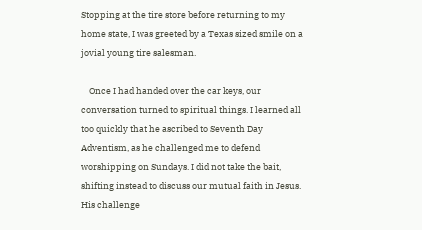Stopping at the tire store before returning to my home state, I was greeted by a Texas sized smile on a jovial young tire salesman.

    Once I had handed over the car keys, our conversation turned to spiritual things. I learned all too quickly that he ascribed to Seventh Day Adventism, as he challenged me to defend worshipping on Sundays. I did not take the bait, shifting instead to discuss our mutual faith in Jesus. His challenge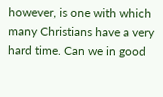however, is one with which many Christians have a very hard time. Can we in good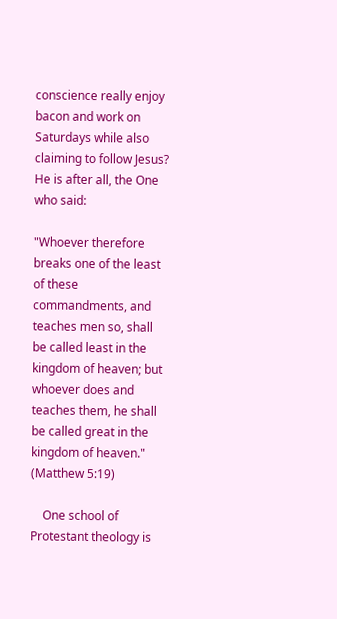conscience really enjoy bacon and work on Saturdays while also claiming to follow Jesus? He is after all, the One who said:

"Whoever therefore breaks one of the least of these commandments, and teaches men so, shall be called least in the kingdom of heaven; but whoever does and teaches them, he shall be called great in the kingdom of heaven."
(Matthew 5:19)

    One school of Protestant theology is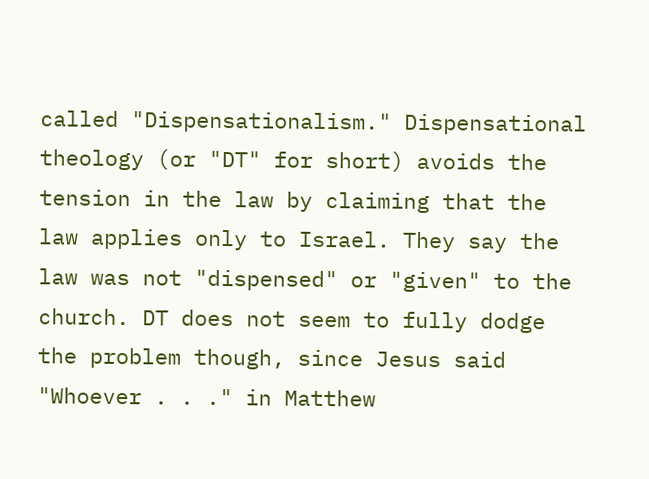called "Dispensationalism." Dispensational theology (or "DT" for short) avoids the tension in the law by claiming that the law applies only to Israel. They say the law was not "dispensed" or "given" to the church. DT does not seem to fully dodge the problem though, since Jesus said "Whoever . . ." in Matthew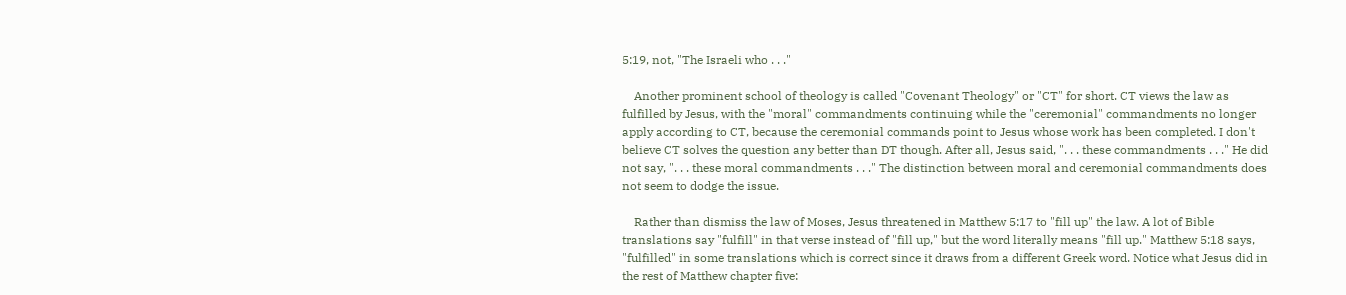5:19, not, "The Israeli who . . ."

    Another prominent school of theology is called "Covenant Theology" or "CT" for short. CT views the law as fulfilled by Jesus, with the "moral" commandments continuing while the "ceremonial" commandments no longer apply according to CT, because the ceremonial commands point to Jesus whose work has been completed. I don't believe CT solves the question any better than DT though. After all, Jesus said, ". . . these commandments . . ." He did not say, ". . . these moral commandments . . ." The distinction between moral and ceremonial commandments does not seem to dodge the issue.

    Rather than dismiss the law of Moses, Jesus threatened in Matthew 5:17 to "fill up" the law. A lot of Bible translations say "fulfill" in that verse instead of "fill up," but the word literally means "fill up." Matthew 5:18 says, "fulfilled" in some translations which is correct since it draws from a different Greek word. Notice what Jesus did in the rest of Matthew chapter five: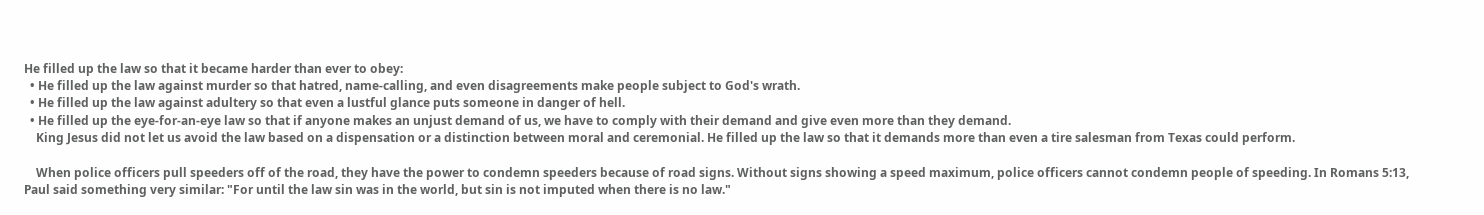He filled up the law so that it became harder than ever to obey:
  • He filled up the law against murder so that hatred, name-calling, and even disagreements make people subject to God's wrath.
  • He filled up the law against adultery so that even a lustful glance puts someone in danger of hell.
  • He filled up the eye-for-an-eye law so that if anyone makes an unjust demand of us, we have to comply with their demand and give even more than they demand.
    King Jesus did not let us avoid the law based on a dispensation or a distinction between moral and ceremonial. He filled up the law so that it demands more than even a tire salesman from Texas could perform.

    When police officers pull speeders off of the road, they have the power to condemn speeders because of road signs. Without signs showing a speed maximum, police officers cannot condemn people of speeding. In Romans 5:13, Paul said something very similar: "For until the law sin was in the world, but sin is not imputed when there is no law."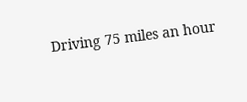Driving 75 miles an hour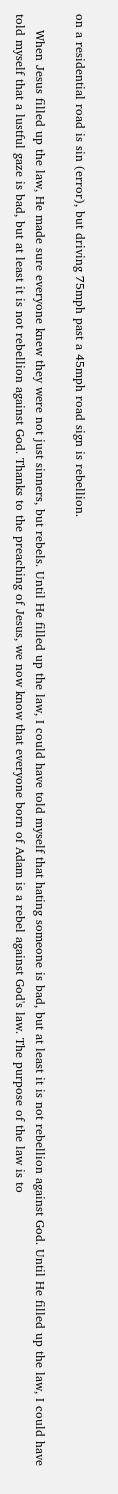on a residential road is sin (error), but driving 75mph past a 45mph road sign is rebellion.

    When Jesus filled up the law, He made sure everyone knew they were not just sinners, but rebels. Until He filled up the law, I could have told myself that hating someone is bad, but at least it is not rebellion against God. Until He filled up the law, I could have told myself that a lustful gaze is bad, but at least it is not rebellion against God. Thanks to the preaching of Jesus, we now know that everyone born of Adam is a rebel against God's law. The purpose of the law is to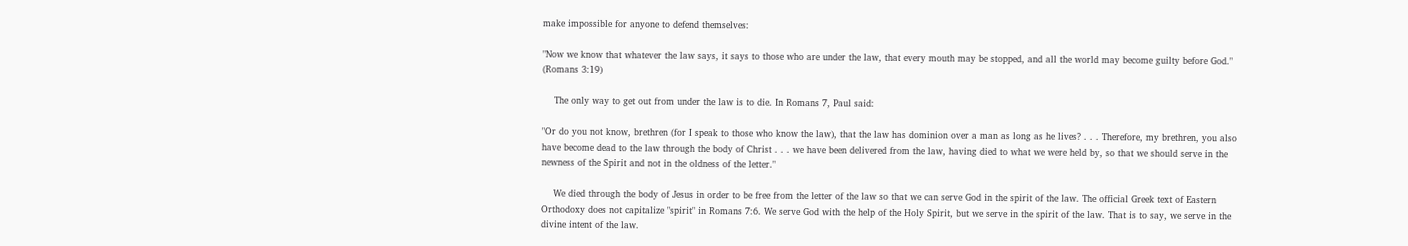make impossible for anyone to defend themselves:

"Now we know that whatever the law says, it says to those who are under the law, that every mouth may be stopped, and all the world may become guilty before God."
(Romans 3:19)

    The only way to get out from under the law is to die. In Romans 7, Paul said:

"Or do you not know, brethren (for I speak to those who know the law), that the law has dominion over a man as long as he lives? . . . Therefore, my brethren, you also have become dead to the law through the body of Christ . . . we have been delivered from the law, having died to what we were held by, so that we should serve in the newness of the Spirit and not in the oldness of the letter."

    We died through the body of Jesus in order to be free from the letter of the law so that we can serve God in the spirit of the law. The official Greek text of Eastern Orthodoxy does not capitalize "spirit" in Romans 7:6. We serve God with the help of the Holy Spirit, but we serve in the spirit of the law. That is to say, we serve in the divine intent of the law.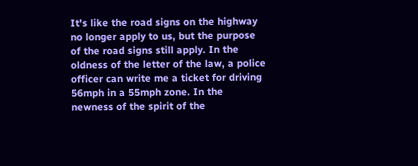It's like the road signs on the highway no longer apply to us, but the purpose of the road signs still apply. In the oldness of the letter of the law, a police officer can write me a ticket for driving 56mph in a 55mph zone. In the newness of the spirit of the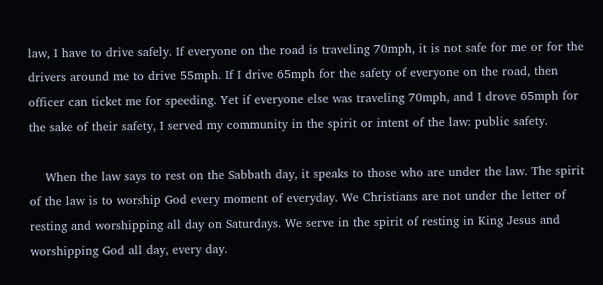law, I have to drive safely. If everyone on the road is traveling 70mph, it is not safe for me or for the drivers around me to drive 55mph. If I drive 65mph for the safety of everyone on the road, then officer can ticket me for speeding. Yet if everyone else was traveling 70mph, and I drove 65mph for the sake of their safety, I served my community in the spirit or intent of the law: public safety.

    When the law says to rest on the Sabbath day, it speaks to those who are under the law. The spirit of the law is to worship God every moment of everyday. We Christians are not under the letter of resting and worshipping all day on Saturdays. We serve in the spirit of resting in King Jesus and worshipping God all day, every day.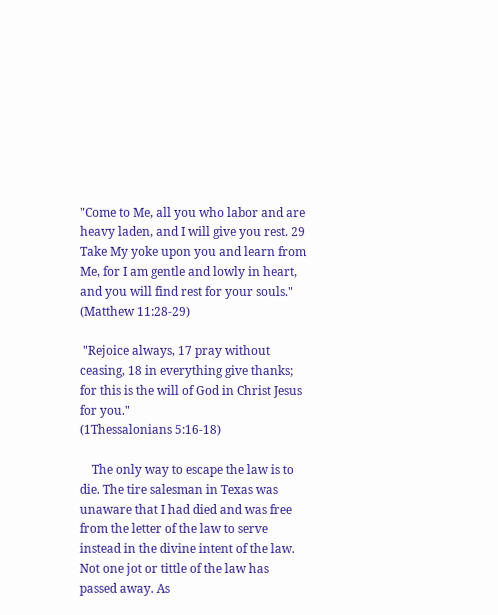"Come to Me, all you who labor and are heavy laden, and I will give you rest. 29 Take My yoke upon you and learn from Me, for I am gentle and lowly in heart, and you will find rest for your souls."
(Matthew 11:28-29)

 "Rejoice always, 17 pray without ceasing, 18 in everything give thanks; for this is the will of God in Christ Jesus for you."
(1Thessalonians 5:16-18)

    The only way to escape the law is to die. The tire salesman in Texas was unaware that I had died and was free from the letter of the law to serve instead in the divine intent of the law.
Not one jot or tittle of the law has passed away. As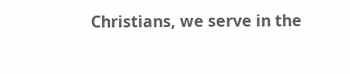Christians, we serve in the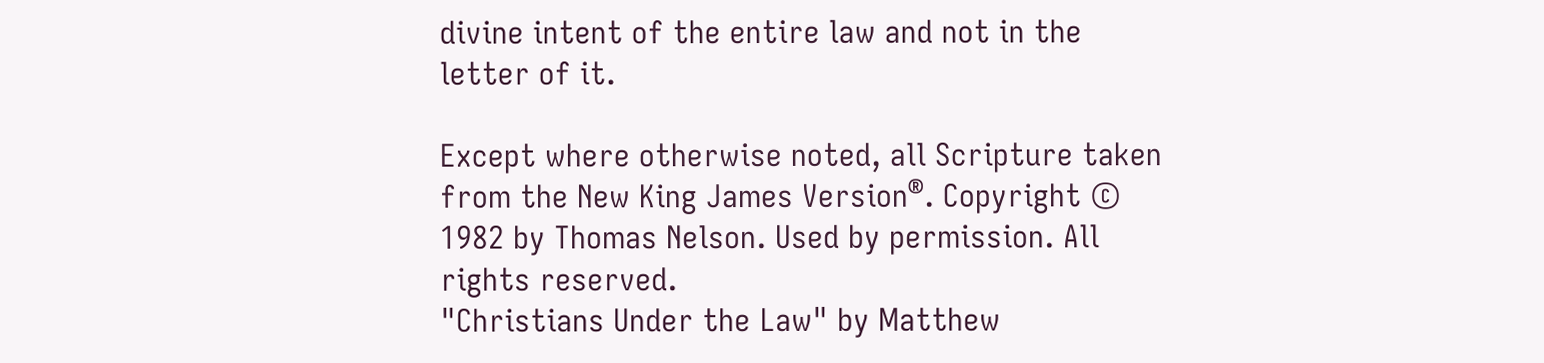divine intent of the entire law and not in the letter of it.

Except where otherwise noted, all Scripture taken from the New King James Version®. Copyright © 1982 by Thomas Nelson. Used by permission. All rights reserved.
"Christians Under the Law" by Matthew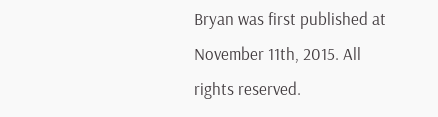Bryan was first published at
November 11th, 2015. All rights reserved.